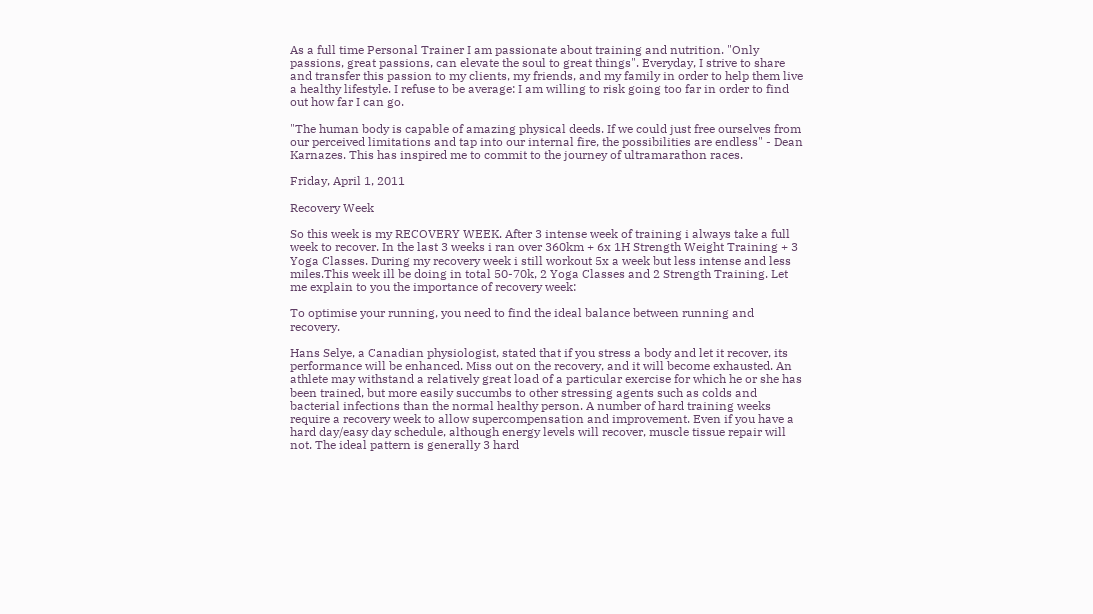As a full time Personal Trainer I am passionate about training and nutrition. "Only passions, great passions, can elevate the soul to great things". Everyday, I strive to share and transfer this passion to my clients, my friends, and my family in order to help them live a healthy lifestyle. I refuse to be average: I am willing to risk going too far in order to find out how far I can go.

"The human body is capable of amazing physical deeds. If we could just free ourselves from our perceived limitations and tap into our internal fire, the possibilities are endless" - Dean Karnazes. This has inspired me to commit to the journey of ultramarathon races.

Friday, April 1, 2011

Recovery Week

So this week is my RECOVERY WEEK. After 3 intense week of training i always take a full week to recover. In the last 3 weeks i ran over 360km + 6x 1H Strength Weight Training + 3 Yoga Classes. During my recovery week i still workout 5x a week but less intense and less miles.This week ill be doing in total 50-70k, 2 Yoga Classes and 2 Strength Training. Let me explain to you the importance of recovery week:

To optimise your running, you need to find the ideal balance between running and recovery.

Hans Selye, a Canadian physiologist, stated that if you stress a body and let it recover, its performance will be enhanced. Miss out on the recovery, and it will become exhausted. An athlete may withstand a relatively great load of a particular exercise for which he or she has been trained, but more easily succumbs to other stressing agents such as colds and bacterial infections than the normal healthy person. A number of hard training weeks require a recovery week to allow supercompensation and improvement. Even if you have a hard day/easy day schedule, although energy levels will recover, muscle tissue repair will not. The ideal pattern is generally 3 hard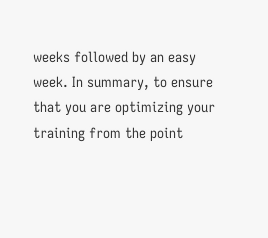weeks followed by an easy week. In summary, to ensure that you are optimizing your training from the point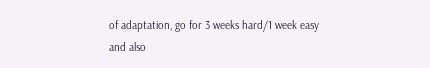of adaptation, go for 3 weeks hard/1 week easy and also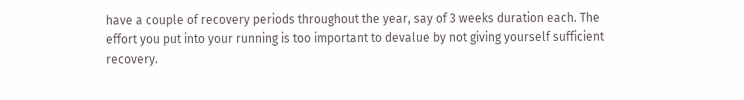have a couple of recovery periods throughout the year, say of 3 weeks duration each. The effort you put into your running is too important to devalue by not giving yourself sufficient recovery.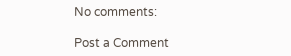No comments:

Post a Comment